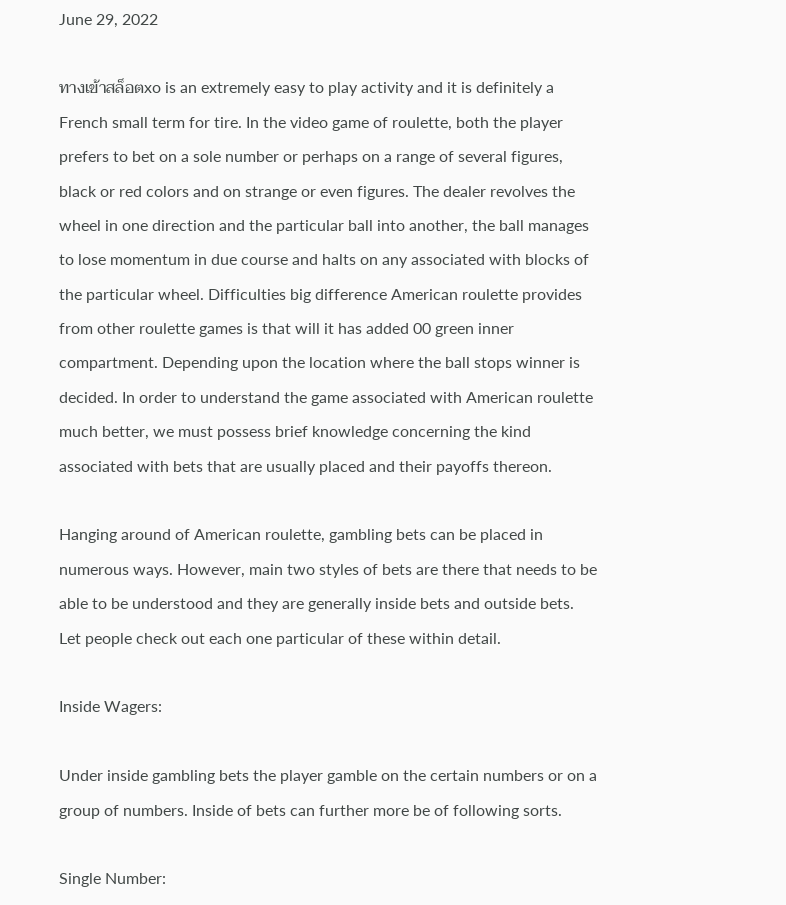June 29, 2022

ทางเข้าสล็อตxo is an extremely easy to play activity and it is definitely a French small term for tire. In the video game of roulette, both the player prefers to bet on a sole number or perhaps on a range of several figures, black or red colors and on strange or even figures. The dealer revolves the wheel in one direction and the particular ball into another, the ball manages to lose momentum in due course and halts on any associated with blocks of the particular wheel. Difficulties big difference American roulette provides from other roulette games is that will it has added 00 green inner compartment. Depending upon the location where the ball stops winner is decided. In order to understand the game associated with American roulette much better, we must possess brief knowledge concerning the kind associated with bets that are usually placed and their payoffs thereon.

Hanging around of American roulette, gambling bets can be placed in numerous ways. However, main two styles of bets are there that needs to be able to be understood and they are generally inside bets and outside bets. Let people check out each one particular of these within detail.

Inside Wagers:

Under inside gambling bets the player gamble on the certain numbers or on a group of numbers. Inside of bets can further more be of following sorts.

Single Number: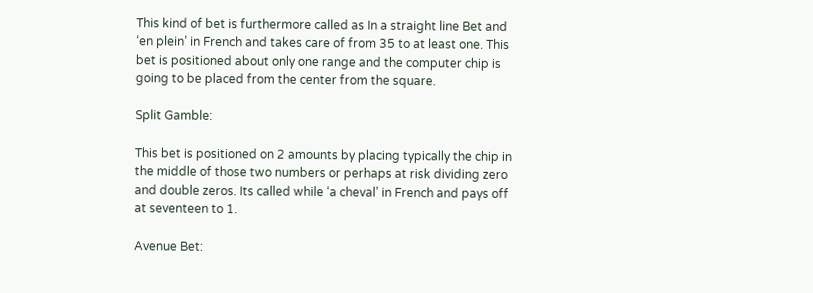This kind of bet is furthermore called as In a straight line Bet and ‘en plein’ in French and takes care of from 35 to at least one. This bet is positioned about only one range and the computer chip is going to be placed from the center from the square.

Split Gamble:

This bet is positioned on 2 amounts by placing typically the chip in the middle of those two numbers or perhaps at risk dividing zero and double zeros. Its called while ‘a cheval’ in French and pays off at seventeen to 1.

Avenue Bet: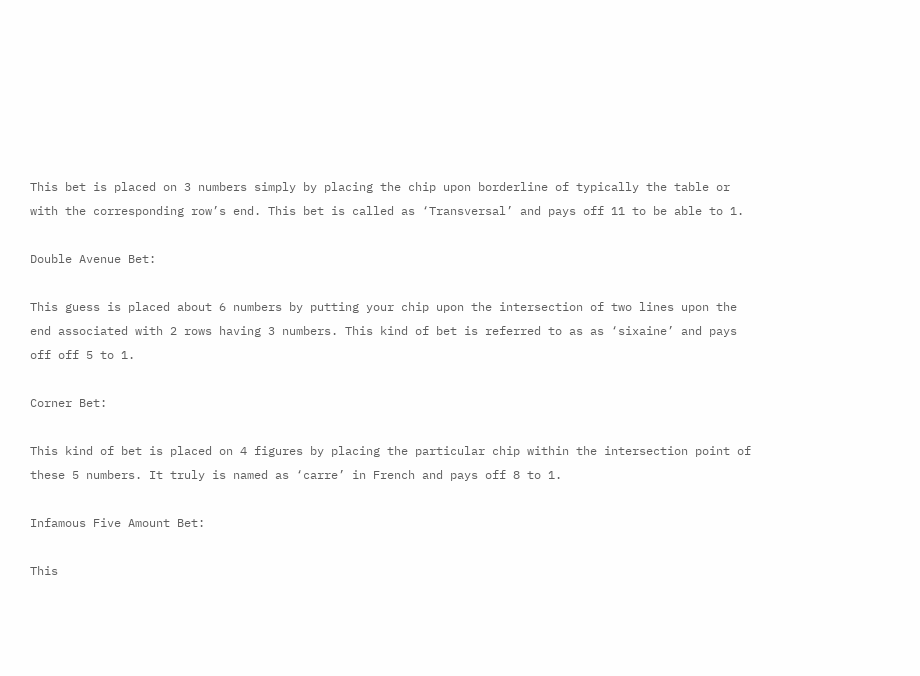This bet is placed on 3 numbers simply by placing the chip upon borderline of typically the table or with the corresponding row’s end. This bet is called as ‘Transversal’ and pays off 11 to be able to 1.

Double Avenue Bet:

This guess is placed about 6 numbers by putting your chip upon the intersection of two lines upon the end associated with 2 rows having 3 numbers. This kind of bet is referred to as as ‘sixaine’ and pays off off 5 to 1.

Corner Bet:

This kind of bet is placed on 4 figures by placing the particular chip within the intersection point of these 5 numbers. It truly is named as ‘carre’ in French and pays off 8 to 1.

Infamous Five Amount Bet:

This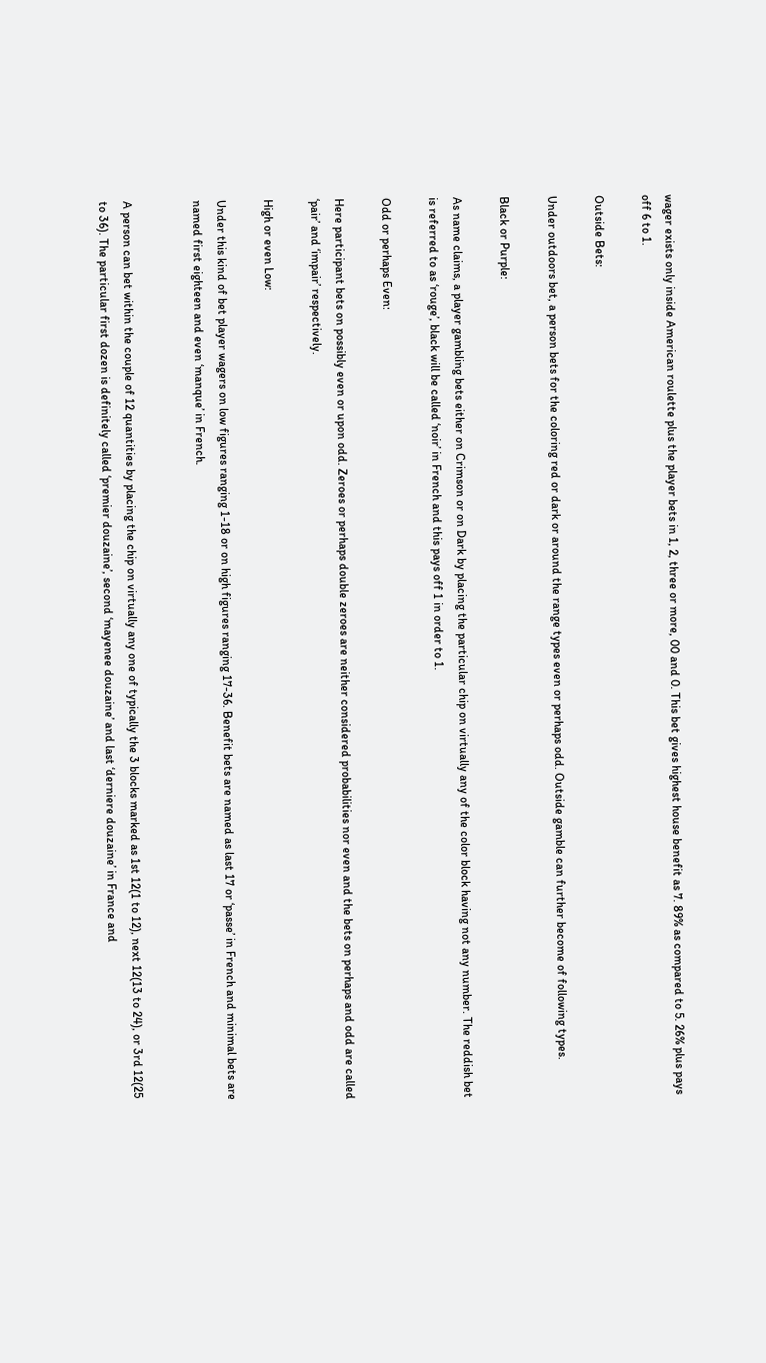wager exists only inside American roulette plus the player bets in 1, 2, three or more, 00 and 0. This bet gives highest house benefit as 7. 89% as compared to 5. 26% plus pays off 6 to 1.

Outside Bets:

Under outdoors bet, a person bets for the coloring red or dark or around the range types even or perhaps odd. Outside gamble can further become of following types.

Black or Purple:

As name claims, a player gambling bets either on Crimson or on Dark by placing the particular chip on virtually any of the color block having not any number. The reddish bet is referred to as ‘rouge’, black will be called ‘noir’ in French and this pays off 1 in order to 1.

Odd or perhaps Even:

Here participant bets on possibly even or upon odd. Zeroes or perhaps double zeroes are neither considered probabilities nor even and the bets on perhaps and odd are called ‘pair’ and ‘impair’ respectively.

High or even Low:

Under this kind of bet player wagers on low figures ranging 1-18 or on high figures ranging 17-36. Benefit bets are named as last 17 or ‘passe’ in French and minimal bets are named first eighteen and even ‘manque’ in French.


A person can bet within the couple of 12 quantities by placing the chip on virtually any one of typically the 3 blocks marked as 1st 12(1 to 12), next 12(13 to 24), or 3rd 12(25 to 36). The particular first dozen is definitely called ‘premier douzaine’, second ‘mayenee douzaine’ and last ‘derniere douzaine’ in France and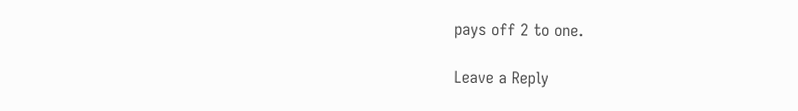pays off 2 to one.

Leave a Reply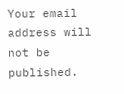Your email address will not be published.